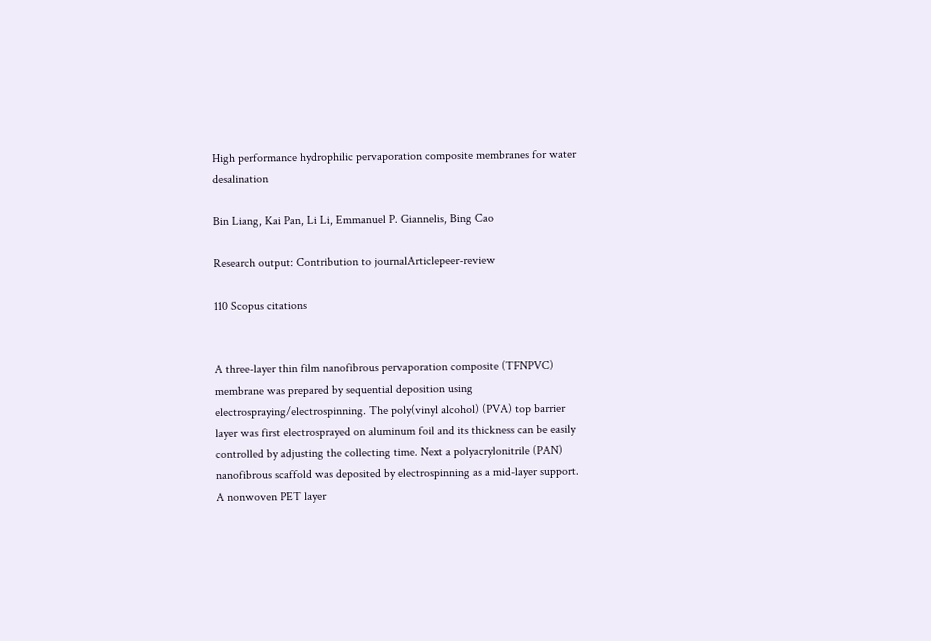High performance hydrophilic pervaporation composite membranes for water desalination

Bin Liang, Kai Pan, Li Li, Emmanuel P. Giannelis, Bing Cao

Research output: Contribution to journalArticlepeer-review

110 Scopus citations


A three-layer thin film nanofibrous pervaporation composite (TFNPVC) membrane was prepared by sequential deposition using electrospraying/electrospinning. The poly(vinyl alcohol) (PVA) top barrier layer was first electrosprayed on aluminum foil and its thickness can be easily controlled by adjusting the collecting time. Next a polyacrylonitrile (PAN) nanofibrous scaffold was deposited by electrospinning as a mid-layer support. A nonwoven PET layer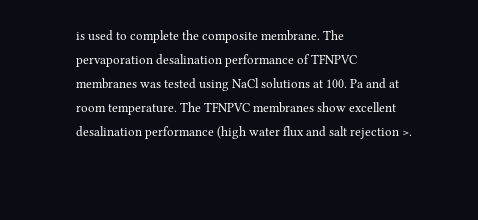is used to complete the composite membrane. The pervaporation desalination performance of TFNPVC membranes was tested using NaCl solutions at 100. Pa and at room temperature. The TFNPVC membranes show excellent desalination performance (high water flux and salt rejection >.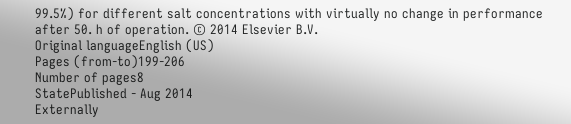99.5%) for different salt concentrations with virtually no change in performance after 50. h of operation. © 2014 Elsevier B.V.
Original languageEnglish (US)
Pages (from-to)199-206
Number of pages8
StatePublished - Aug 2014
Externally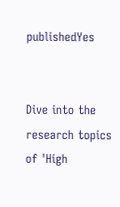publishedYes


Dive into the research topics of 'High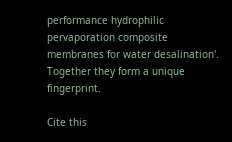performance hydrophilic pervaporation composite membranes for water desalination'. Together they form a unique fingerprint.

Cite this